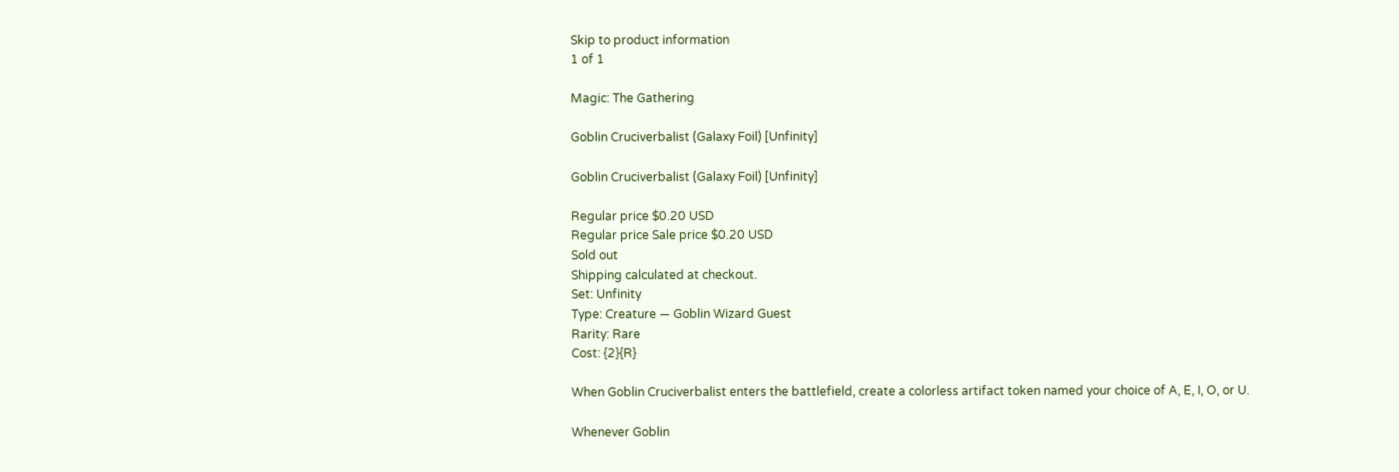Skip to product information
1 of 1

Magic: The Gathering

Goblin Cruciverbalist (Galaxy Foil) [Unfinity]

Goblin Cruciverbalist (Galaxy Foil) [Unfinity]

Regular price $0.20 USD
Regular price Sale price $0.20 USD
Sold out
Shipping calculated at checkout.
Set: Unfinity
Type: Creature — Goblin Wizard Guest
Rarity: Rare
Cost: {2}{R}

When Goblin Cruciverbalist enters the battlefield, create a colorless artifact token named your choice of A, E, I, O, or U.

Whenever Goblin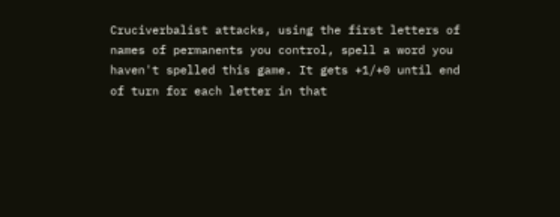Cruciverbalist attacks, using the first letters of names of permanents you control, spell a word you haven't spelled this game. It gets +1/+0 until end of turn for each letter in that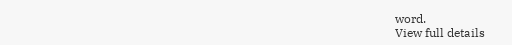word.
View full details